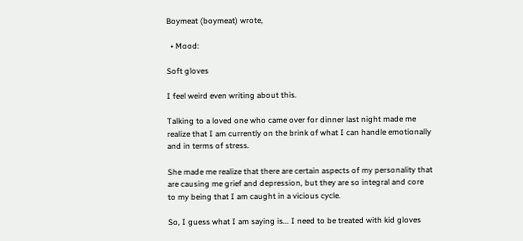Boymeat (boymeat) wrote,

  • Mood:

Soft gloves

I feel weird even writing about this.

Talking to a loved one who came over for dinner last night made me realize that I am currently on the brink of what I can handle emotionally and in terms of stress.

She made me realize that there are certain aspects of my personality that are causing me grief and depression, but they are so integral and core to my being that I am caught in a vicious cycle.

So, I guess what I am saying is... I need to be treated with kid gloves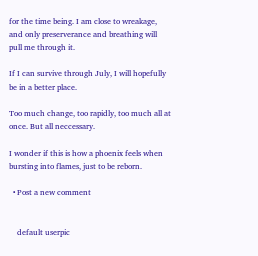for the time being. I am close to wreakage, and only preserverance and breathing will pull me through it.

If I can survive through July, I will hopefully be in a better place.

Too much change, too rapidly, too much all at once. But all neccessary.

I wonder if this is how a phoenix feels when bursting into flames, just to be reborn.

  • Post a new comment


    default userpic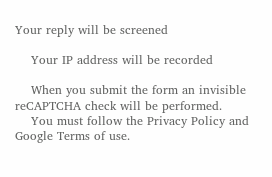Your reply will be screened

    Your IP address will be recorded

    When you submit the form an invisible reCAPTCHA check will be performed.
    You must follow the Privacy Policy and Google Terms of use.